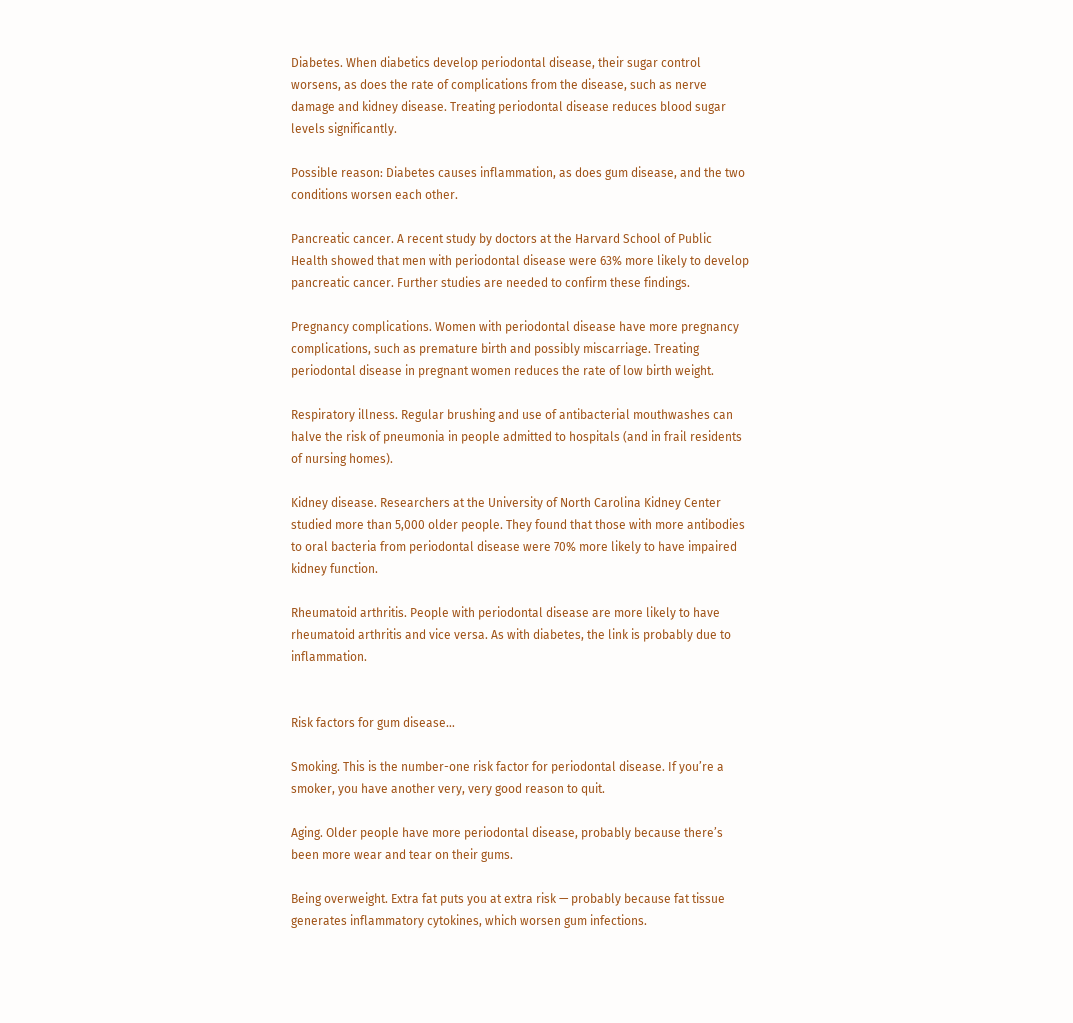Diabetes. When diabetics develop periodontal disease, their sugar control worsens, as does the rate of complications from the disease, such as nerve damage and kidney disease. Treating periodontal disease reduces blood sugar levels significantly.

Possible reason: Diabetes causes inflammation, as does gum disease, and the two conditions worsen each other.

Pancreatic cancer. A recent study by doctors at the Harvard School of Public Health showed that men with periodontal disease were 63% more likely to develop pancreatic cancer. Further studies are needed to confirm these findings.

Pregnancy complications. Women with periodontal disease have more pregnancy complications, such as premature birth and possibly miscarriage. Treating periodontal disease in pregnant women reduces the rate of low birth weight.

Respiratory illness. Regular brushing and use of antibacterial mouthwashes can halve the risk of pneumonia in people admitted to hospitals (and in frail residents of nursing homes).

Kidney disease. Researchers at the University of North Carolina Kidney Center studied more than 5,000 older people. They found that those with more antibodies to oral bacteria from periodontal disease were 70% more likely to have impaired kidney function.

Rheumatoid arthritis. People with periodontal disease are more likely to have rheumatoid arthritis and vice versa. As with diabetes, the link is probably due to inflammation.


Risk factors for gum disease…

Smoking. This is the number-one risk factor for periodontal disease. If you’re a smoker, you have another very, very good reason to quit.

Aging. Older people have more periodontal disease, probably because there’s been more wear and tear on their gums.

Being overweight. Extra fat puts you at extra risk — probably because fat tissue generates inflammatory cytokines, which worsen gum infections.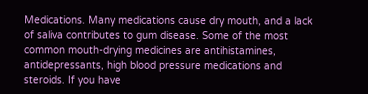Medications. Many medications cause dry mouth, and a lack of saliva contributes to gum disease. Some of the most common mouth-drying medicines are antihistamines, antidepressants, high blood pressure medications and steroids. If you have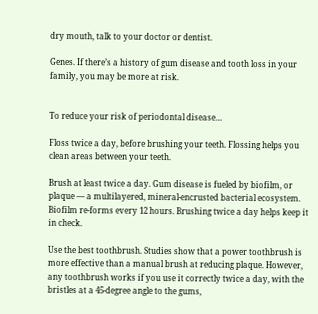dry mouth, talk to your doctor or dentist.

Genes. If there’s a history of gum disease and tooth loss in your family, you may be more at risk.


To reduce your risk of periodontal disease…

Floss twice a day, before brushing your teeth. Flossing helps you clean areas between your teeth.

Brush at least twice a day. Gum disease is fueled by biofilm, or plaque — a multilayered, mineral-encrusted bacterial ecosystem. Biofilm re-forms every 12 hours. Brushing twice a day helps keep it in check.

Use the best toothbrush. Studies show that a power toothbrush is more effective than a manual brush at reducing plaque. However, any toothbrush works if you use it correctly twice a day, with the bristles at a 45-degree angle to the gums,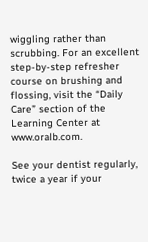wiggling rather than scrubbing. For an excellent step-by-step refresher course on brushing and flossing, visit the “Daily Care” section of the Learning Center at www.oralb.com.

See your dentist regularly, twice a year if your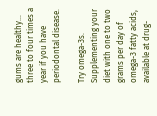gums are healthy… three to four times a year if you have periodontal disease.

Try omega-3s. Supplementing your diet with one to two grams per day of omega-3 fatty acids, available at drug-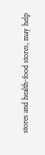stores and health-food stores, may help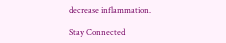decrease inflammation.

Stay Connected